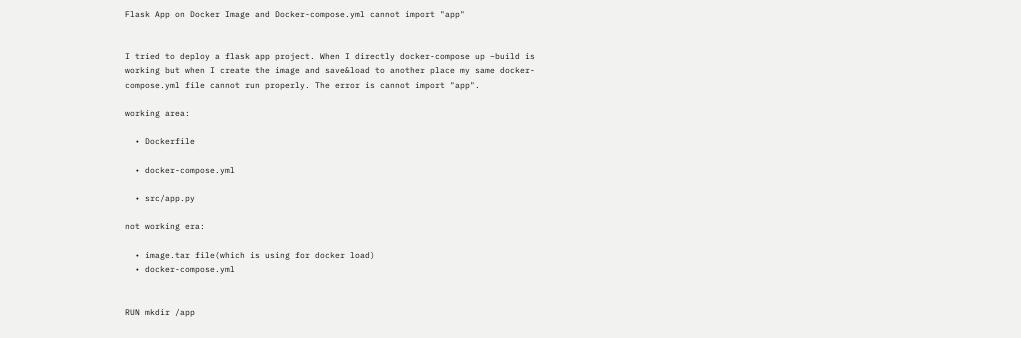Flask App on Docker Image and Docker-compose.yml cannot import "app"


I tried to deploy a flask app project. When I directly docker-compose up –build is working but when I create the image and save&load to another place my same docker-compose.yml file cannot run properly. The error is cannot import "app".

working area:

  • Dockerfile

  • docker-compose.yml

  • src/app.py

not working era:

  • image.tar file(which is using for docker load)
  • docker-compose.yml


RUN mkdir /app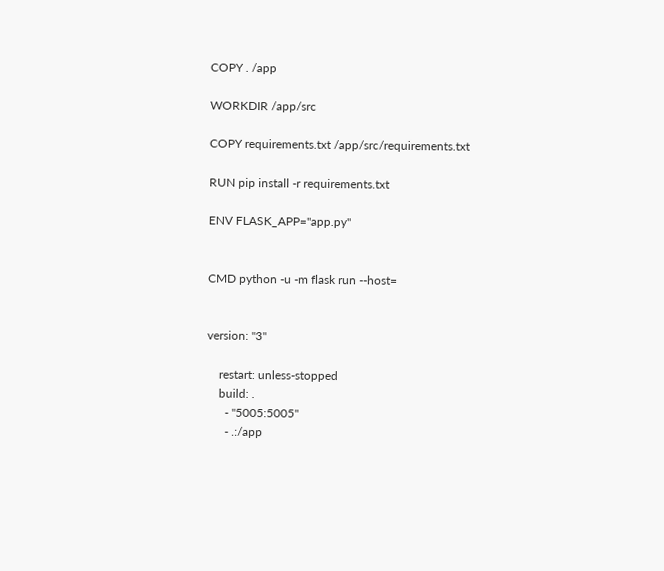COPY . /app

WORKDIR /app/src

COPY requirements.txt /app/src/requirements.txt

RUN pip install -r requirements.txt

ENV FLASK_APP="app.py"


CMD python -u -m flask run --host=


version: "3"

    restart: unless-stopped
    build: .
      - "5005:5005"
      - .:/app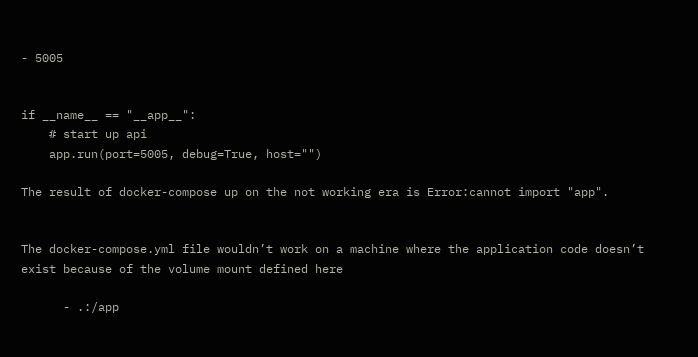- 5005


if __name__ == "__app__":
    # start up api
    app.run(port=5005, debug=True, host="")

The result of docker-compose up on the not working era is Error:cannot import "app".


The docker-compose.yml file wouldn’t work on a machine where the application code doesn’t exist because of the volume mount defined here

      - .:/app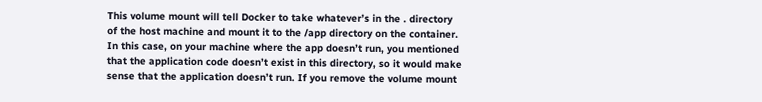This volume mount will tell Docker to take whatever’s in the . directory of the host machine and mount it to the /app directory on the container. In this case, on your machine where the app doesn’t run, you mentioned that the application code doesn’t exist in this directory, so it would make sense that the application doesn’t run. If you remove the volume mount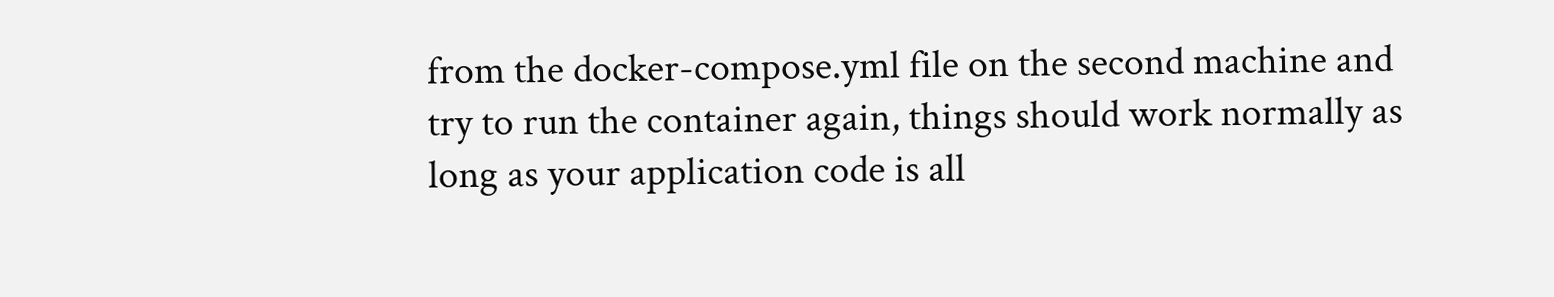from the docker-compose.yml file on the second machine and try to run the container again, things should work normally as long as your application code is all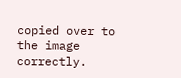copied over to the image correctly.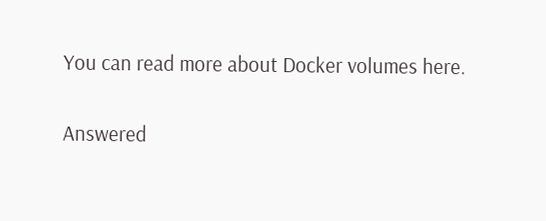You can read more about Docker volumes here.

Answered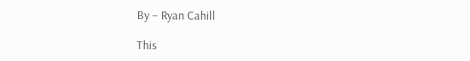By – Ryan Cahill

This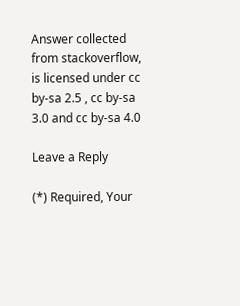Answer collected from stackoverflow, is licensed under cc by-sa 2.5 , cc by-sa 3.0 and cc by-sa 4.0

Leave a Reply

(*) Required, Your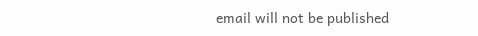email will not be published